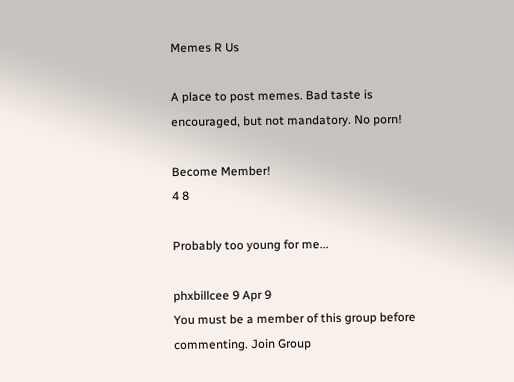Memes R Us

A place to post memes. Bad taste is encouraged, but not mandatory. No porn!

Become Member!
4 8

Probably too young for me...

phxbillcee 9 Apr 9
You must be a member of this group before commenting. Join Group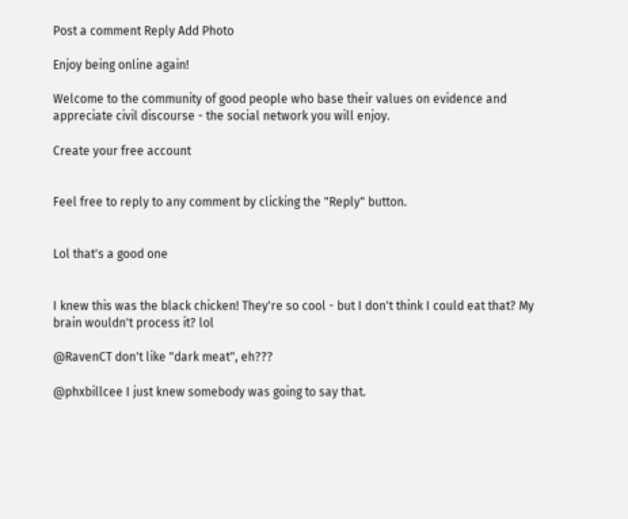Post a comment Reply Add Photo

Enjoy being online again!

Welcome to the community of good people who base their values on evidence and appreciate civil discourse - the social network you will enjoy.

Create your free account


Feel free to reply to any comment by clicking the "Reply" button.


Lol that's a good one


I knew this was the black chicken! They're so cool - but I don't think I could eat that? My brain wouldn't process it? lol

@RavenCT don't like "dark meat", eh???

@phxbillcee I just knew somebody was going to say that.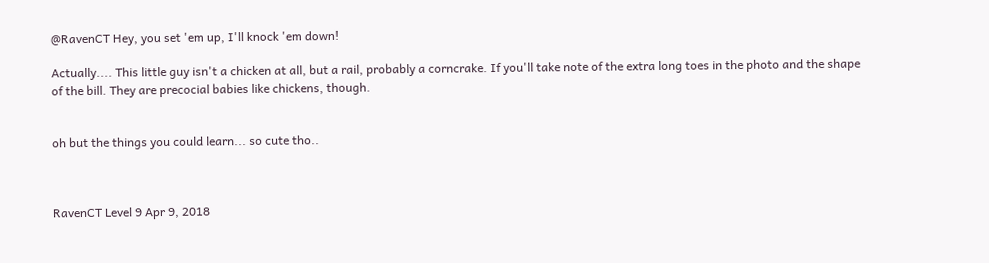@RavenCT Hey, you set 'em up, I'll knock 'em down!

Actually.... This little guy isn't a chicken at all, but a rail, probably a corncrake. If you'll take note of the extra long toes in the photo and the shape of the bill. They are precocial babies like chickens, though.


oh but the things you could learn... so cute tho..



RavenCT Level 9 Apr 9, 2018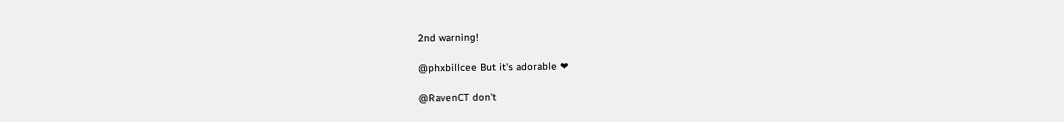2nd warning!

@phxbillcee But it's adorable ❤

@RavenCT don't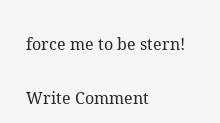force me to be stern!

Write Comment